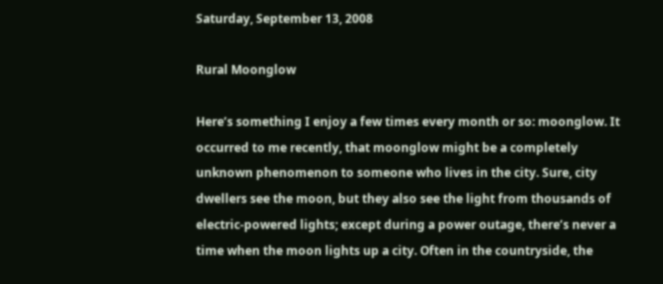Saturday, September 13, 2008

Rural Moonglow

Here’s something I enjoy a few times every month or so: moonglow. It occurred to me recently, that moonglow might be a completely unknown phenomenon to someone who lives in the city. Sure, city dwellers see the moon, but they also see the light from thousands of electric-powered lights; except during a power outage, there’s never a time when the moon lights up a city. Often in the countryside, the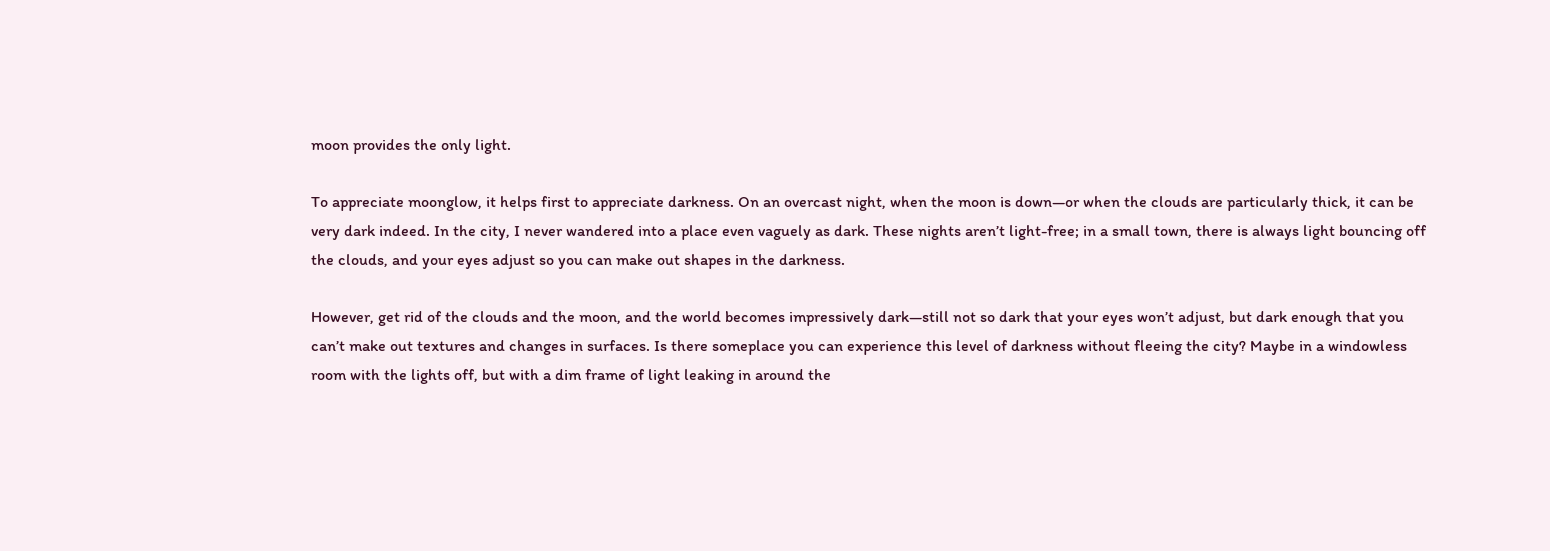moon provides the only light.

To appreciate moonglow, it helps first to appreciate darkness. On an overcast night, when the moon is down—or when the clouds are particularly thick, it can be very dark indeed. In the city, I never wandered into a place even vaguely as dark. These nights aren’t light-free; in a small town, there is always light bouncing off the clouds, and your eyes adjust so you can make out shapes in the darkness.

However, get rid of the clouds and the moon, and the world becomes impressively dark—still not so dark that your eyes won’t adjust, but dark enough that you can’t make out textures and changes in surfaces. Is there someplace you can experience this level of darkness without fleeing the city? Maybe in a windowless room with the lights off, but with a dim frame of light leaking in around the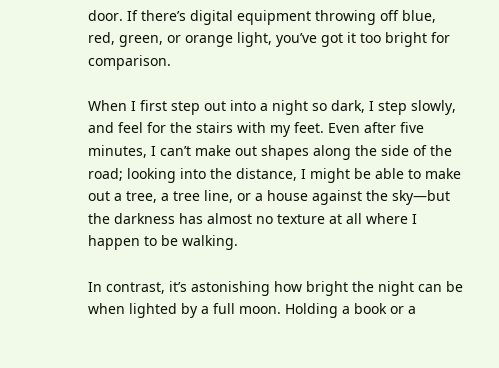door. If there’s digital equipment throwing off blue, red, green, or orange light, you’ve got it too bright for comparison.

When I first step out into a night so dark, I step slowly, and feel for the stairs with my feet. Even after five minutes, I can’t make out shapes along the side of the road; looking into the distance, I might be able to make out a tree, a tree line, or a house against the sky—but the darkness has almost no texture at all where I happen to be walking.

In contrast, it’s astonishing how bright the night can be when lighted by a full moon. Holding a book or a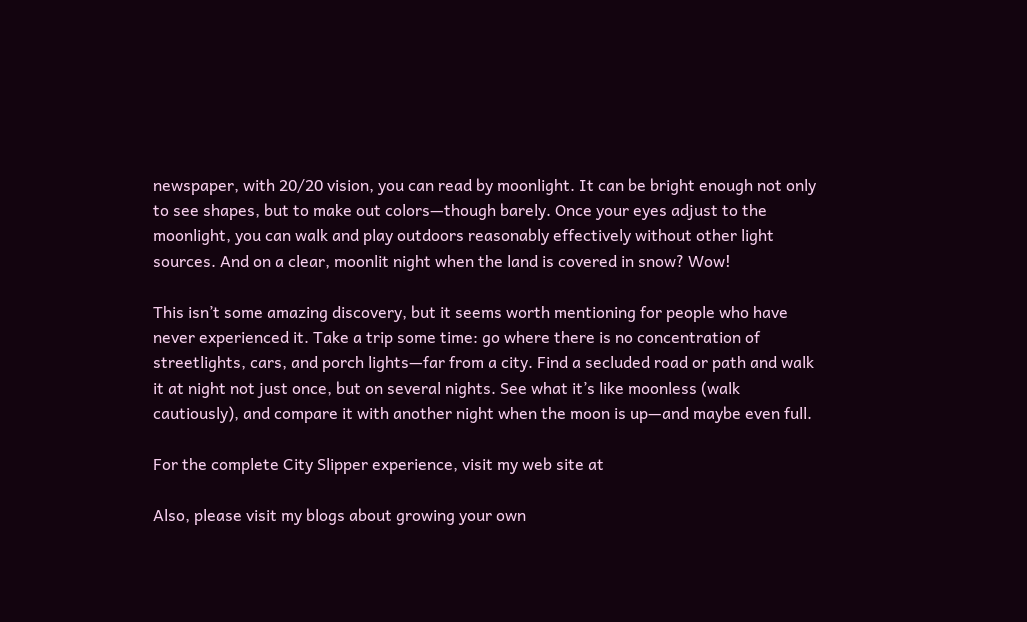newspaper, with 20/20 vision, you can read by moonlight. It can be bright enough not only to see shapes, but to make out colors—though barely. Once your eyes adjust to the moonlight, you can walk and play outdoors reasonably effectively without other light sources. And on a clear, moonlit night when the land is covered in snow? Wow!

This isn’t some amazing discovery, but it seems worth mentioning for people who have never experienced it. Take a trip some time: go where there is no concentration of streetlights, cars, and porch lights—far from a city. Find a secluded road or path and walk it at night not just once, but on several nights. See what it’s like moonless (walk cautiously), and compare it with another night when the moon is up—and maybe even full.

For the complete City Slipper experience, visit my web site at

Also, please visit my blogs about growing your own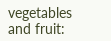vegetables and fruit: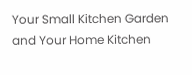Your Small Kitchen Garden and Your Home Kitchen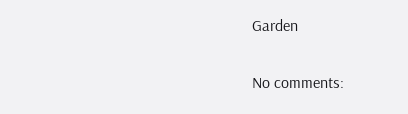Garden

No comments: